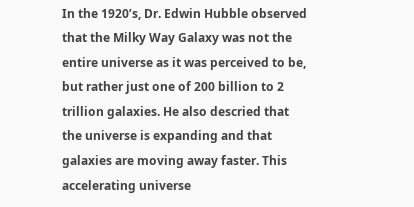In the 1920’s, Dr. Edwin Hubble observed that the Milky Way Galaxy was not the entire universe as it was perceived to be, but rather just one of 200 billion to 2 trillion galaxies. He also descried that the universe is expanding and that galaxies are moving away faster. This accelerating universe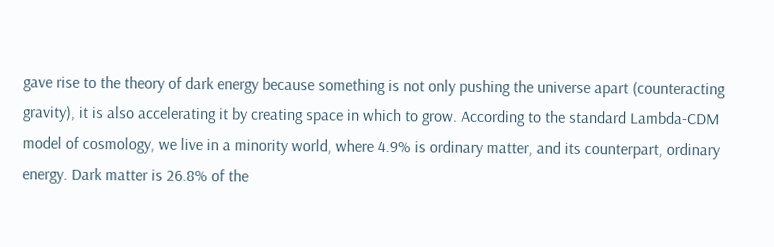gave rise to the theory of dark energy because something is not only pushing the universe apart (counteracting gravity), it is also accelerating it by creating space in which to grow. According to the standard Lambda-CDM model of cosmology, we live in a minority world, where 4.9% is ordinary matter, and its counterpart, ordinary energy. Dark matter is 26.8% of the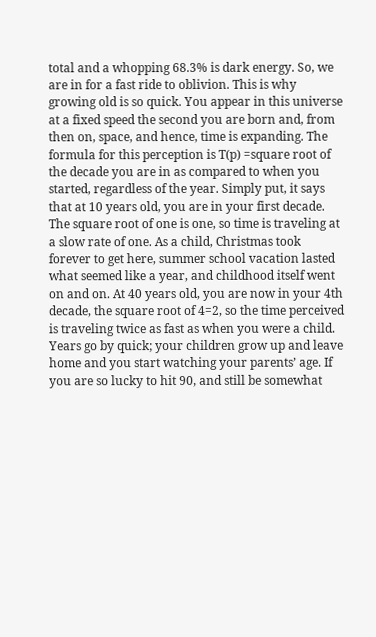total and a whopping 68.3% is dark energy. So, we are in for a fast ride to oblivion. This is why growing old is so quick. You appear in this universe at a fixed speed the second you are born and, from then on, space, and hence, time is expanding. The formula for this perception is T(p) =square root of the decade you are in as compared to when you started, regardless of the year. Simply put, it says that at 10 years old, you are in your first decade. The square root of one is one, so time is traveling at a slow rate of one. As a child, Christmas took forever to get here, summer school vacation lasted what seemed like a year, and childhood itself went on and on. At 40 years old, you are now in your 4th decade, the square root of 4=2, so the time perceived is traveling twice as fast as when you were a child. Years go by quick; your children grow up and leave home and you start watching your parents’ age. If you are so lucky to hit 90, and still be somewhat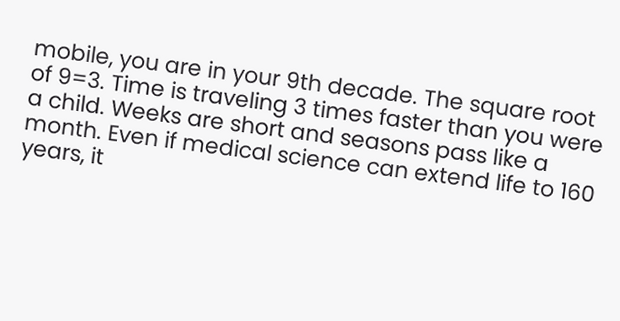mobile, you are in your 9th decade. The square root of 9=3. Time is traveling 3 times faster than you were a child. Weeks are short and seasons pass like a month. Even if medical science can extend life to 160 years, it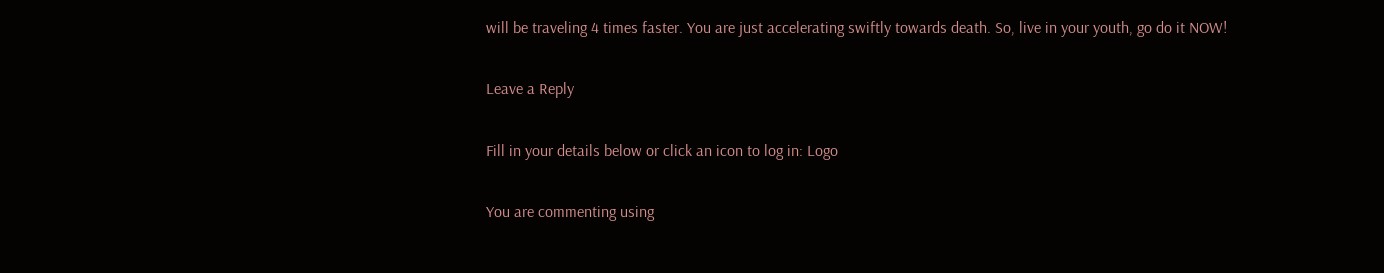will be traveling 4 times faster. You are just accelerating swiftly towards death. So, live in your youth, go do it NOW!

Leave a Reply

Fill in your details below or click an icon to log in: Logo

You are commenting using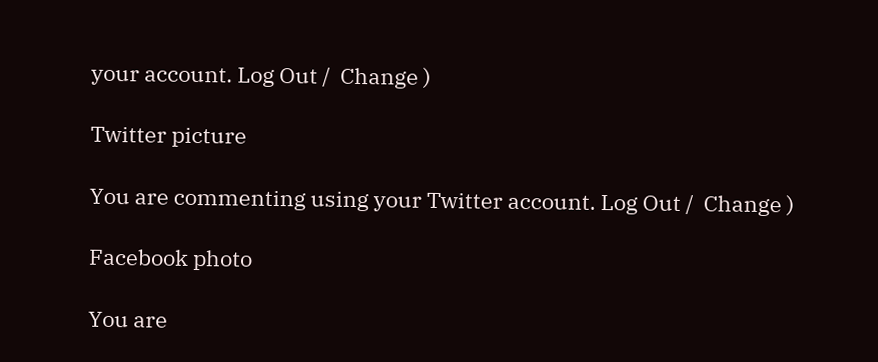your account. Log Out /  Change )

Twitter picture

You are commenting using your Twitter account. Log Out /  Change )

Facebook photo

You are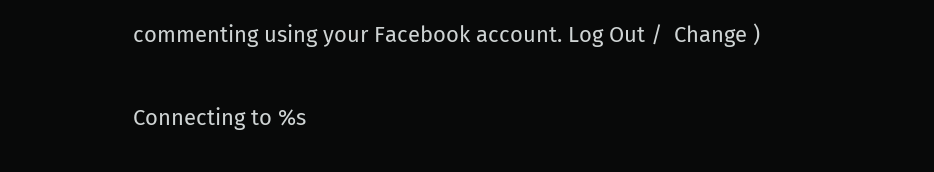commenting using your Facebook account. Log Out /  Change )

Connecting to %s